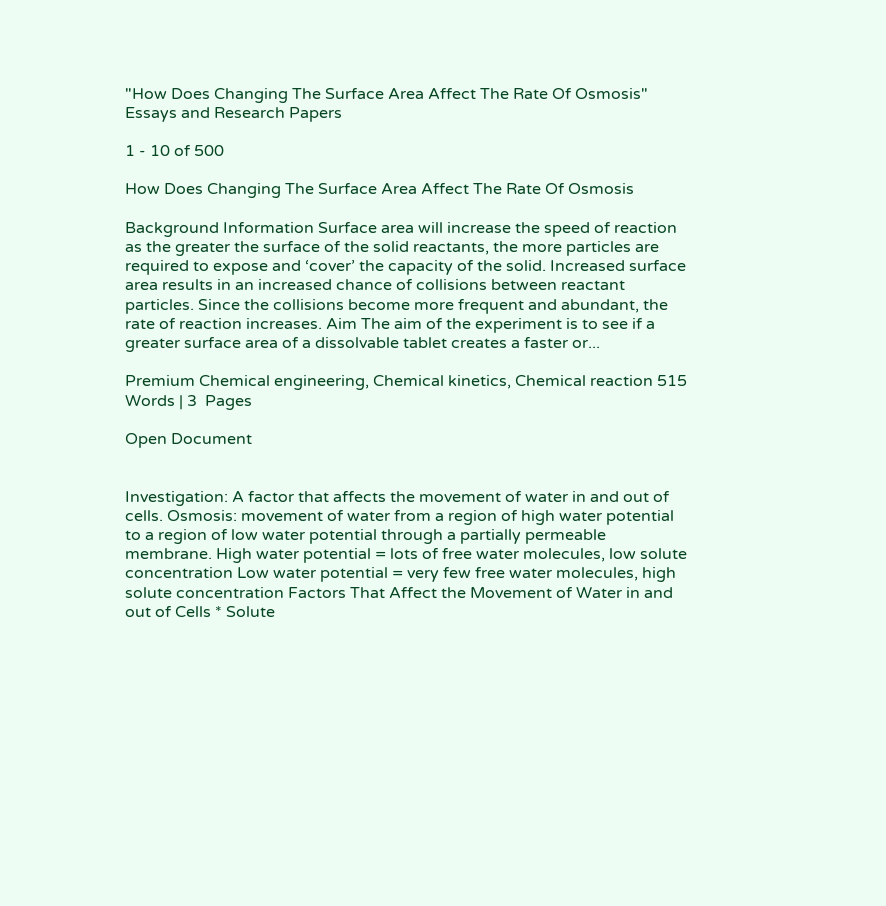"How Does Changing The Surface Area Affect The Rate Of Osmosis" Essays and Research Papers

1 - 10 of 500

How Does Changing The Surface Area Affect The Rate Of Osmosis

Background Information Surface area will increase the speed of reaction as the greater the surface of the solid reactants, the more particles are required to expose and ‘cover’ the capacity of the solid. Increased surface area results in an increased chance of collisions between reactant particles. Since the collisions become more frequent and abundant, the rate of reaction increases. Aim The aim of the experiment is to see if a greater surface area of a dissolvable tablet creates a faster or...

Premium Chemical engineering, Chemical kinetics, Chemical reaction 515  Words | 3  Pages

Open Document


Investigation: A factor that affects the movement of water in and out of cells. Osmosis: movement of water from a region of high water potential to a region of low water potential through a partially permeable membrane. High water potential = lots of free water molecules, low solute concentration Low water potential = very few free water molecules, high solute concentration Factors That Affect the Movement of Water in and out of Cells * Solute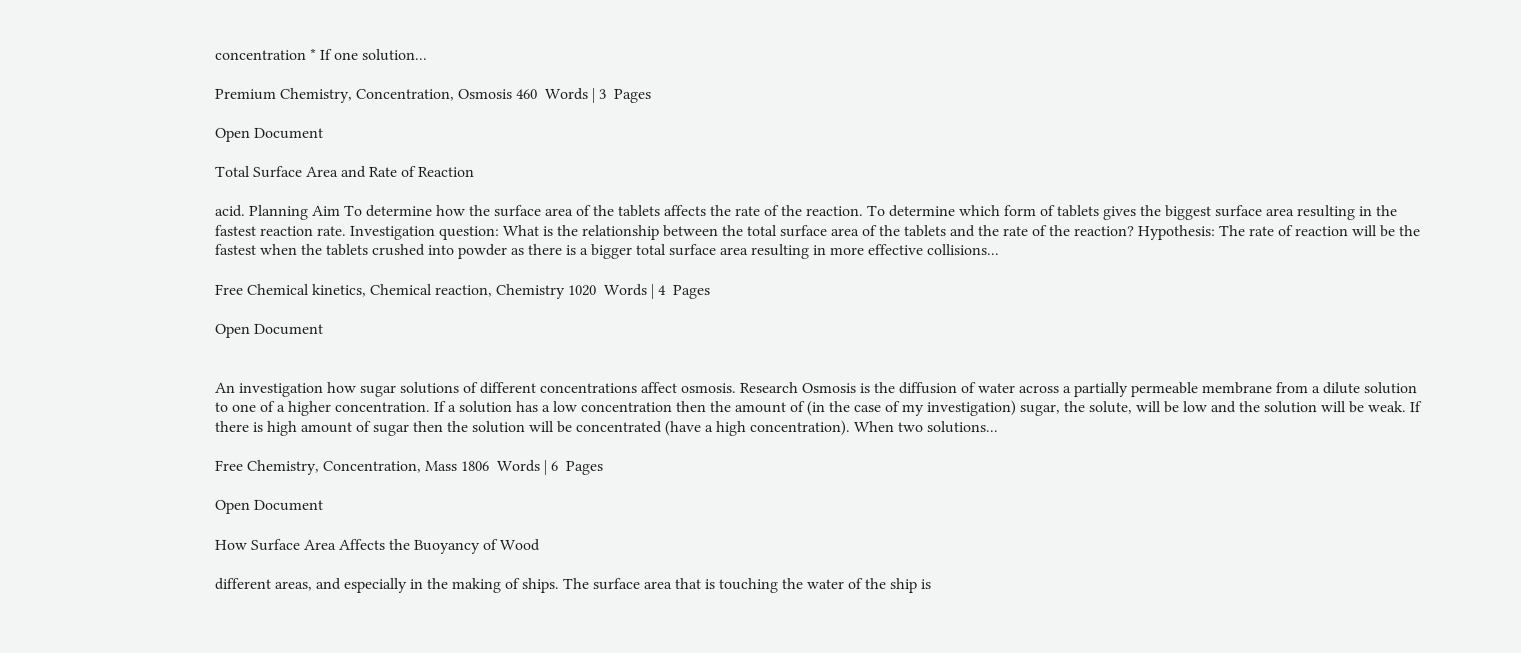concentration * If one solution...

Premium Chemistry, Concentration, Osmosis 460  Words | 3  Pages

Open Document

Total Surface Area and Rate of Reaction

acid. Planning Aim To determine how the surface area of the tablets affects the rate of the reaction. To determine which form of tablets gives the biggest surface area resulting in the fastest reaction rate. Investigation question: What is the relationship between the total surface area of the tablets and the rate of the reaction? Hypothesis: The rate of reaction will be the fastest when the tablets crushed into powder as there is a bigger total surface area resulting in more effective collisions...

Free Chemical kinetics, Chemical reaction, Chemistry 1020  Words | 4  Pages

Open Document


An investigation how sugar solutions of different concentrations affect osmosis. Research Osmosis is the diffusion of water across a partially permeable membrane from a dilute solution to one of a higher concentration. If a solution has a low concentration then the amount of (in the case of my investigation) sugar, the solute, will be low and the solution will be weak. If there is high amount of sugar then the solution will be concentrated (have a high concentration). When two solutions...

Free Chemistry, Concentration, Mass 1806  Words | 6  Pages

Open Document

How Surface Area Affects the Buoyancy of Wood

different areas, and especially in the making of ships. The surface area that is touching the water of the ship is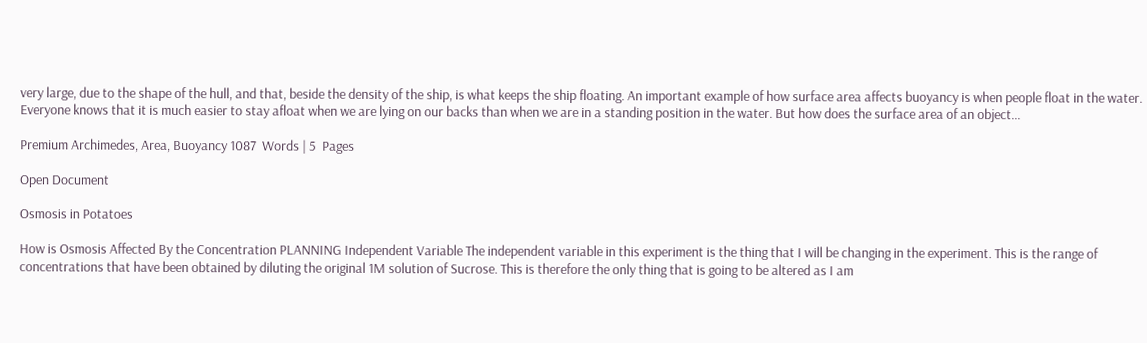very large, due to the shape of the hull, and that, beside the density of the ship, is what keeps the ship floating. An important example of how surface area affects buoyancy is when people float in the water. Everyone knows that it is much easier to stay afloat when we are lying on our backs than when we are in a standing position in the water. But how does the surface area of an object...

Premium Archimedes, Area, Buoyancy 1087  Words | 5  Pages

Open Document

Osmosis in Potatoes

How is Osmosis Affected By the Concentration PLANNING Independent Variable The independent variable in this experiment is the thing that I will be changing in the experiment. This is the range of concentrations that have been obtained by diluting the original 1M solution of Sucrose. This is therefore the only thing that is going to be altered as I am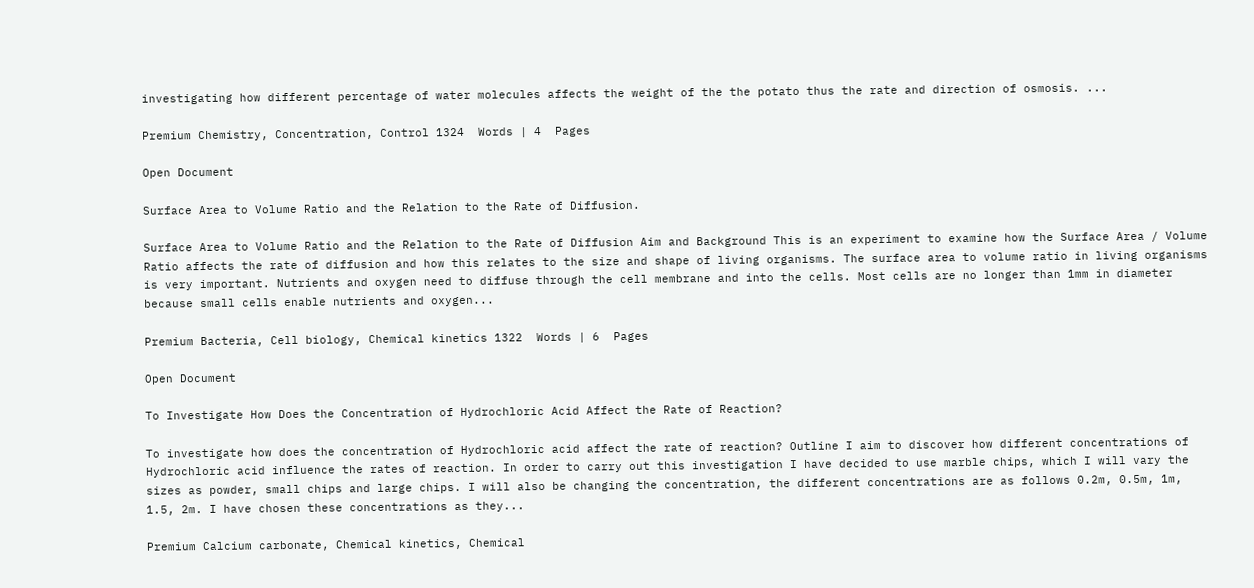investigating how different percentage of water molecules affects the weight of the the potato thus the rate and direction of osmosis. ...

Premium Chemistry, Concentration, Control 1324  Words | 4  Pages

Open Document

Surface Area to Volume Ratio and the Relation to the Rate of Diffusion.

Surface Area to Volume Ratio and the Relation to the Rate of Diffusion Aim and Background This is an experiment to examine how the Surface Area / Volume Ratio affects the rate of diffusion and how this relates to the size and shape of living organisms. The surface area to volume ratio in living organisms is very important. Nutrients and oxygen need to diffuse through the cell membrane and into the cells. Most cells are no longer than 1mm in diameter because small cells enable nutrients and oxygen...

Premium Bacteria, Cell biology, Chemical kinetics 1322  Words | 6  Pages

Open Document

To Investigate How Does the Concentration of Hydrochloric Acid Affect the Rate of Reaction?

To investigate how does the concentration of Hydrochloric acid affect the rate of reaction? Outline I aim to discover how different concentrations of Hydrochloric acid influence the rates of reaction. In order to carry out this investigation I have decided to use marble chips, which I will vary the sizes as powder, small chips and large chips. I will also be changing the concentration, the different concentrations are as follows 0.2m, 0.5m, 1m, 1.5, 2m. I have chosen these concentrations as they...

Premium Calcium carbonate, Chemical kinetics, Chemical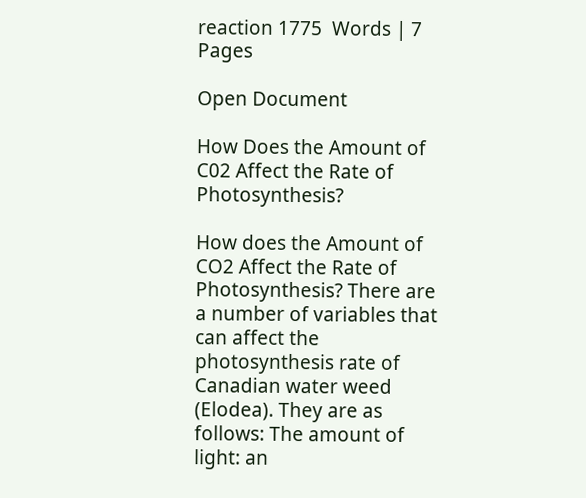reaction 1775  Words | 7  Pages

Open Document

How Does the Amount of C02 Affect the Rate of Photosynthesis?

How does the Amount of CO2 Affect the Rate of Photosynthesis? There are a number of variables that can affect the photosynthesis rate of Canadian water weed (Elodea). They are as follows: The amount of light: an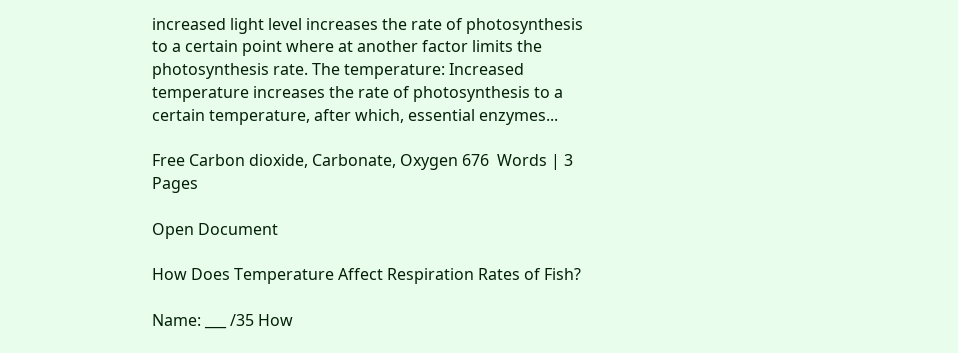increased light level increases the rate of photosynthesis to a certain point where at another factor limits the photosynthesis rate. The temperature: Increased temperature increases the rate of photosynthesis to a certain temperature, after which, essential enzymes...

Free Carbon dioxide, Carbonate, Oxygen 676  Words | 3  Pages

Open Document

How Does Temperature Affect Respiration Rates of Fish?

Name: ___ /35 How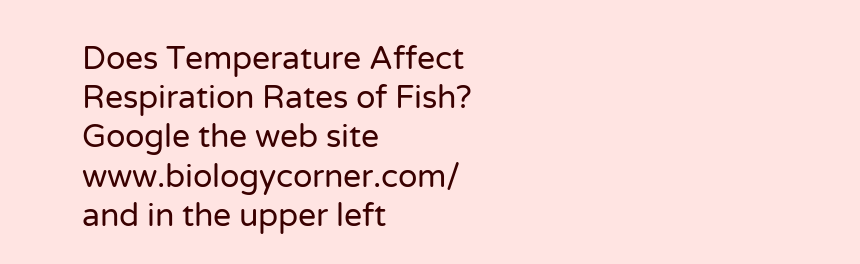Does Temperature Affect Respiration Rates of Fish? Google the web site www.biologycorner.com/ and in the upper left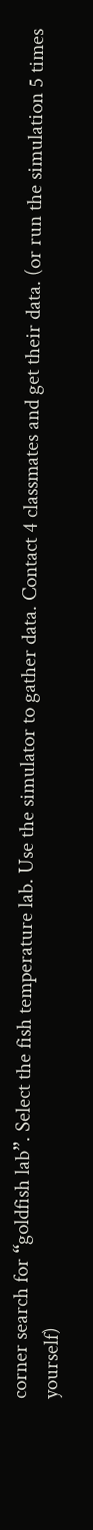corner search for “goldfish lab”. Select the fish temperature lab. Use the simulator to gather data. Contact 4 classmates and get their data. (or run the simulation 5 times yourself)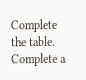Complete the table. Complete a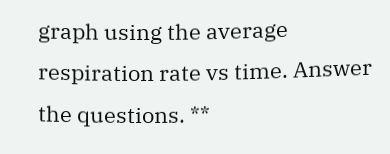graph using the average respiration rate vs time. Answer the questions. **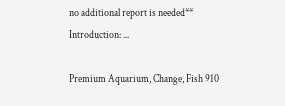no additional report is needed** Introduction: ...

Premium Aquarium, Change, Fish 910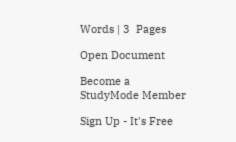Words | 3  Pages

Open Document

Become a StudyMode Member

Sign Up - It's Free